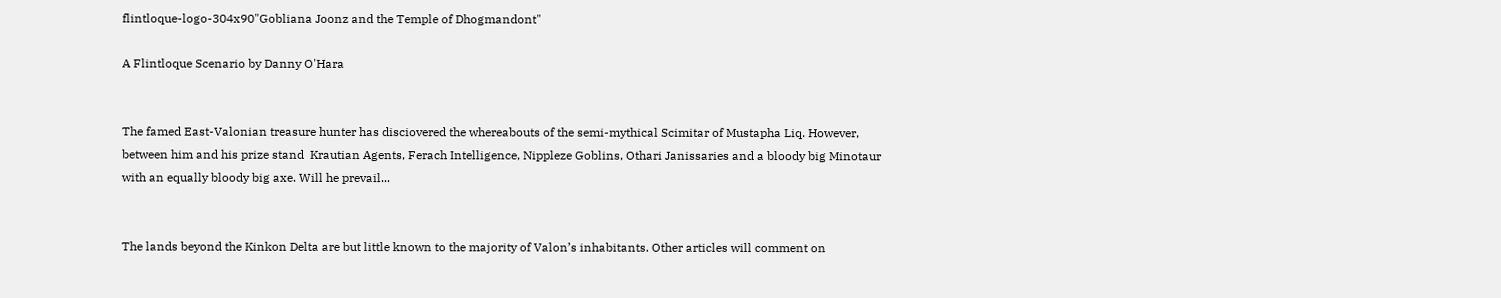flintloque-logo-304x90"Gobliana Joonz and the Temple of Dhogmandont"

A Flintloque Scenario by Danny O'Hara


The famed East-Valonian treasure hunter has disciovered the whereabouts of the semi-mythical Scimitar of Mustapha Liq. However, between him and his prize stand  Krautian Agents, Ferach Intelligence, Nippleze Goblins, Othari Janissaries and a bloody big Minotaur with an equally bloody big axe. Will he prevail...


The lands beyond the Kinkon Delta are but little known to the majority of Valon’s inhabitants. Other articles will comment on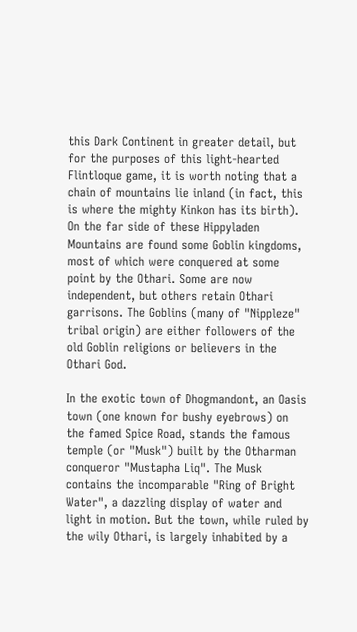this Dark Continent in greater detail, but for the purposes of this light-hearted Flintloque game, it is worth noting that a chain of mountains lie inland (in fact, this is where the mighty Kinkon has its birth). On the far side of these Hippyladen Mountains are found some Goblin kingdoms, most of which were conquered at some point by the Othari. Some are now independent, but others retain Othari garrisons. The Goblins (many of "Nippleze" tribal origin) are either followers of the old Goblin religions or believers in the Othari God.

In the exotic town of Dhogmandont, an Oasis town (one known for bushy eyebrows) on the famed Spice Road, stands the famous temple (or "Musk") built by the Otharman conqueror "Mustapha Liq". The Musk contains the incomparable "Ring of Bright Water", a dazzling display of water and light in motion. But the town, while ruled by the wily Othari, is largely inhabited by a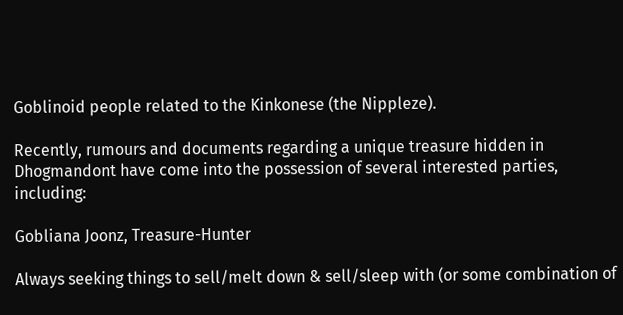Goblinoid people related to the Kinkonese (the Nippleze).

Recently, rumours and documents regarding a unique treasure hidden in Dhogmandont have come into the possession of several interested parties, including:

Gobliana Joonz, Treasure-Hunter

Always seeking things to sell/melt down & sell/sleep with (or some combination of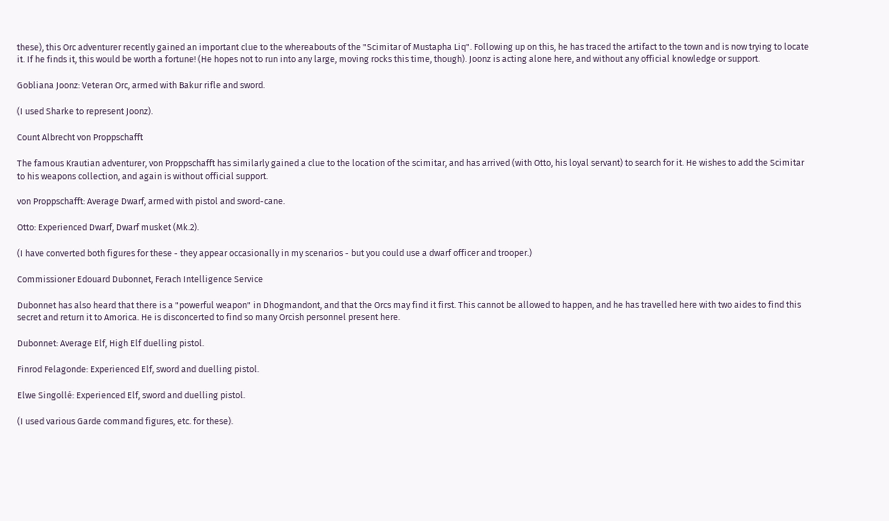these), this Orc adventurer recently gained an important clue to the whereabouts of the "Scimitar of Mustapha Liq". Following up on this, he has traced the artifact to the town and is now trying to locate it. If he finds it, this would be worth a fortune! (He hopes not to run into any large, moving rocks this time, though). Joonz is acting alone here, and without any official knowledge or support.

Gobliana Joonz: Veteran Orc, armed with Bakur rifle and sword.

(I used Sharke to represent Joonz).

Count Albrecht von Proppschafft

The famous Krautian adventurer, von Proppschafft has similarly gained a clue to the location of the scimitar, and has arrived (with Otto, his loyal servant) to search for it. He wishes to add the Scimitar to his weapons collection, and again is without official support.

von Proppschafft: Average Dwarf, armed with pistol and sword-cane.

Otto: Experienced Dwarf, Dwarf musket (Mk.2).

(I have converted both figures for these - they appear occasionally in my scenarios - but you could use a dwarf officer and trooper.)

Commissioner Edouard Dubonnet, Ferach Intelligence Service

Dubonnet has also heard that there is a "powerful weapon" in Dhogmandont, and that the Orcs may find it first. This cannot be allowed to happen, and he has travelled here with two aides to find this secret and return it to Amorica. He is disconcerted to find so many Orcish personnel present here.

Dubonnet: Average Elf, High Elf duelling pistol.

Finrod Felagonde: Experienced Elf, sword and duelling pistol.

Elwe Singollé: Experienced Elf, sword and duelling pistol.

(I used various Garde command figures, etc. for these).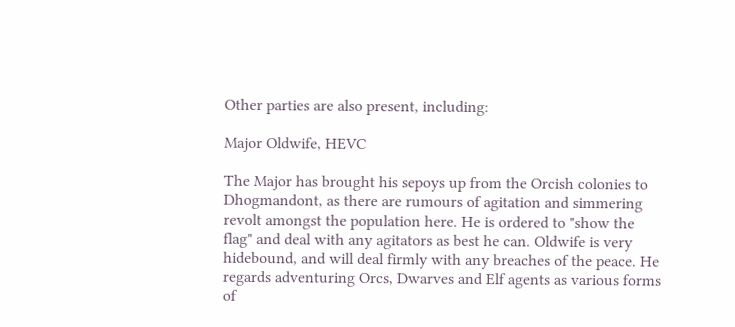Other parties are also present, including:

Major Oldwife, HEVC

The Major has brought his sepoys up from the Orcish colonies to Dhogmandont, as there are rumours of agitation and simmering revolt amongst the population here. He is ordered to "show the flag" and deal with any agitators as best he can. Oldwife is very hidebound, and will deal firmly with any breaches of the peace. He regards adventuring Orcs, Dwarves and Elf agents as various forms of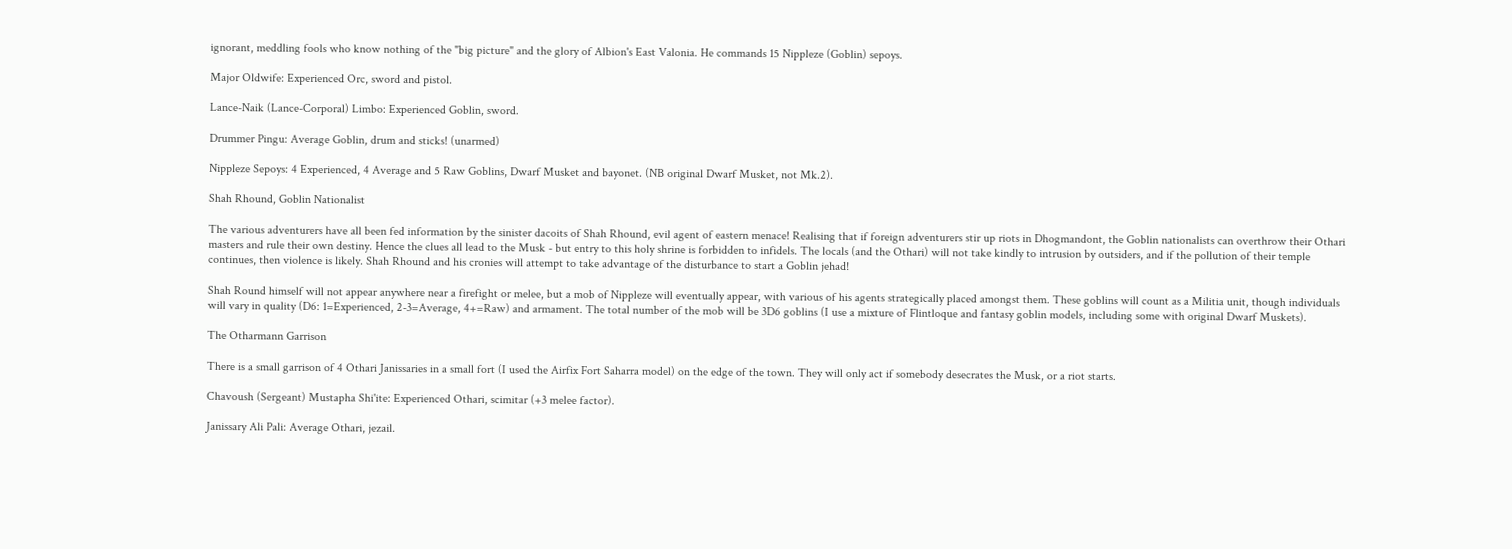ignorant, meddling fools who know nothing of the "big picture" and the glory of Albion's East Valonia. He commands 15 Nippleze (Goblin) sepoys.

Major Oldwife: Experienced Orc, sword and pistol.

Lance-Naik (Lance-Corporal) Limbo: Experienced Goblin, sword.

Drummer Pingu: Average Goblin, drum and sticks! (unarmed)

Nippleze Sepoys: 4 Experienced, 4 Average and 5 Raw Goblins, Dwarf Musket and bayonet. (NB original Dwarf Musket, not Mk.2).

Shah Rhound, Goblin Nationalist

The various adventurers have all been fed information by the sinister dacoits of Shah Rhound, evil agent of eastern menace! Realising that if foreign adventurers stir up riots in Dhogmandont, the Goblin nationalists can overthrow their Othari masters and rule their own destiny. Hence the clues all lead to the Musk - but entry to this holy shrine is forbidden to infidels. The locals (and the Othari) will not take kindly to intrusion by outsiders, and if the pollution of their temple continues, then violence is likely. Shah Rhound and his cronies will attempt to take advantage of the disturbance to start a Goblin jehad!

Shah Round himself will not appear anywhere near a firefight or melee, but a mob of Nippleze will eventually appear, with various of his agents strategically placed amongst them. These goblins will count as a Militia unit, though individuals will vary in quality (D6: 1=Experienced, 2-3=Average, 4+=Raw) and armament. The total number of the mob will be 3D6 goblins (I use a mixture of Flintloque and fantasy goblin models, including some with original Dwarf Muskets).

The Otharmann Garrison

There is a small garrison of 4 Othari Janissaries in a small fort (I used the Airfix Fort Saharra model) on the edge of the town. They will only act if somebody desecrates the Musk, or a riot starts.

Chavoush (Sergeant) Mustapha Shi'ite: Experienced Othari, scimitar (+3 melee factor).

Janissary Ali Pali: Average Othari, jezail.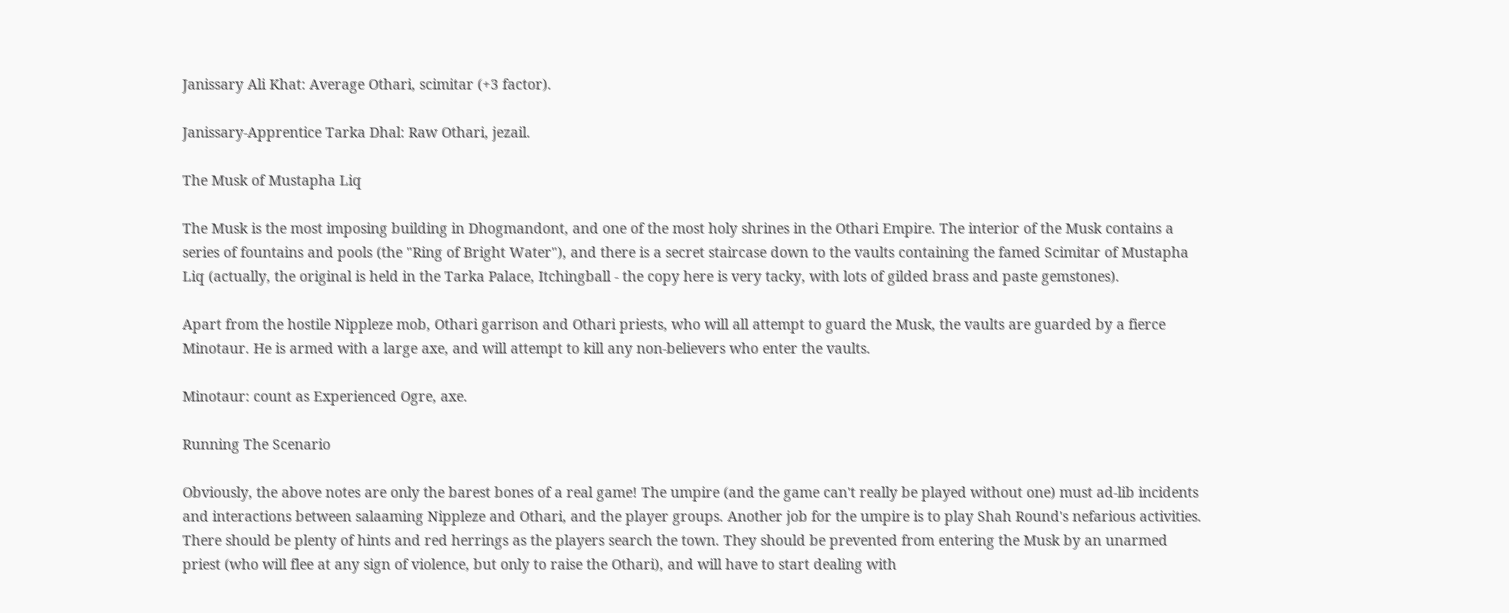Janissary Ali Khat: Average Othari, scimitar (+3 factor).

Janissary-Apprentice Tarka Dhal: Raw Othari, jezail.

The Musk of Mustapha Liq

The Musk is the most imposing building in Dhogmandont, and one of the most holy shrines in the Othari Empire. The interior of the Musk contains a series of fountains and pools (the "Ring of Bright Water"), and there is a secret staircase down to the vaults containing the famed Scimitar of Mustapha Liq (actually, the original is held in the Tarka Palace, Itchingball - the copy here is very tacky, with lots of gilded brass and paste gemstones).

Apart from the hostile Nippleze mob, Othari garrison and Othari priests, who will all attempt to guard the Musk, the vaults are guarded by a fierce Minotaur. He is armed with a large axe, and will attempt to kill any non-believers who enter the vaults.

Minotaur: count as Experienced Ogre, axe.

Running The Scenario

Obviously, the above notes are only the barest bones of a real game! The umpire (and the game can't really be played without one) must ad-lib incidents and interactions between salaaming Nippleze and Othari, and the player groups. Another job for the umpire is to play Shah Round's nefarious activities. There should be plenty of hints and red herrings as the players search the town. They should be prevented from entering the Musk by an unarmed priest (who will flee at any sign of violence, but only to raise the Othari), and will have to start dealing with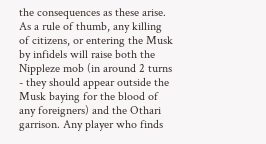the consequences as these arise. As a rule of thumb, any killing of citizens, or entering the Musk by infidels will raise both the Nippleze mob (in around 2 turns - they should appear outside the Musk baying for the blood of any foreigners) and the Othari garrison. Any player who finds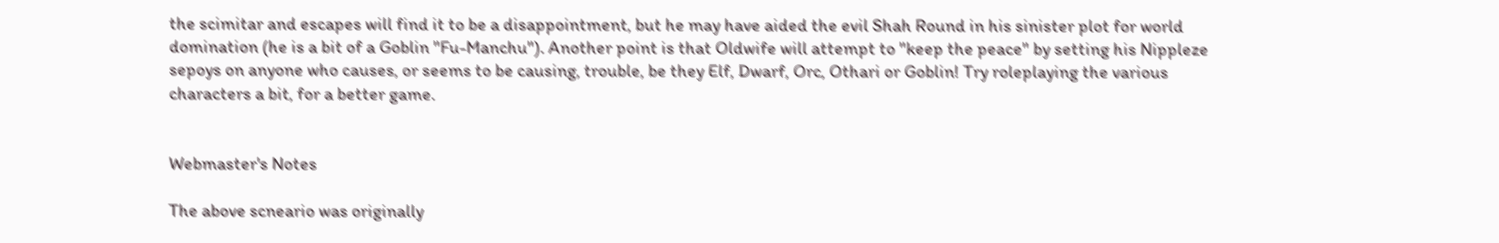the scimitar and escapes will find it to be a disappointment, but he may have aided the evil Shah Round in his sinister plot for world domination (he is a bit of a Goblin "Fu-Manchu"). Another point is that Oldwife will attempt to "keep the peace" by setting his Nippleze sepoys on anyone who causes, or seems to be causing, trouble, be they Elf, Dwarf, Orc, Othari or Goblin! Try roleplaying the various characters a bit, for a better game.


Webmaster's Notes

The above scneario was originally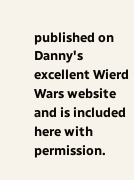published on Danny's excellent Wierd Wars website and is included here with permission.